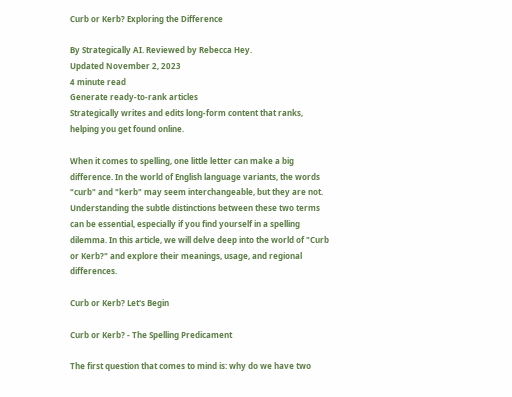Curb or Kerb? Exploring the Difference

By Strategically AI. Reviewed by Rebecca Hey.
Updated November 2, 2023
4 minute read
Generate ready-to-rank articles
Strategically writes and edits long-form content that ranks, helping you get found online.

When it comes to spelling, one little letter can make a big difference. In the world of English language variants, the words "curb" and "kerb" may seem interchangeable, but they are not. Understanding the subtle distinctions between these two terms can be essential, especially if you find yourself in a spelling dilemma. In this article, we will delve deep into the world of "Curb or Kerb?" and explore their meanings, usage, and regional differences.

Curb or Kerb? Let's Begin

Curb or Kerb? - The Spelling Predicament

The first question that comes to mind is: why do we have two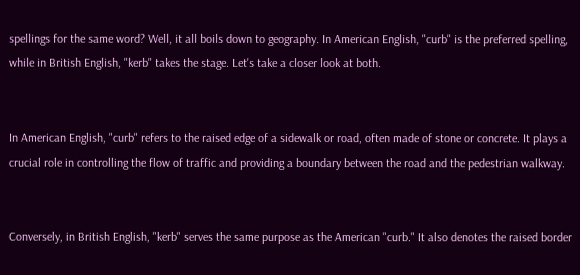spellings for the same word? Well, it all boils down to geography. In American English, "curb" is the preferred spelling, while in British English, "kerb" takes the stage. Let's take a closer look at both.


In American English, "curb" refers to the raised edge of a sidewalk or road, often made of stone or concrete. It plays a crucial role in controlling the flow of traffic and providing a boundary between the road and the pedestrian walkway.


Conversely, in British English, "kerb" serves the same purpose as the American "curb." It also denotes the raised border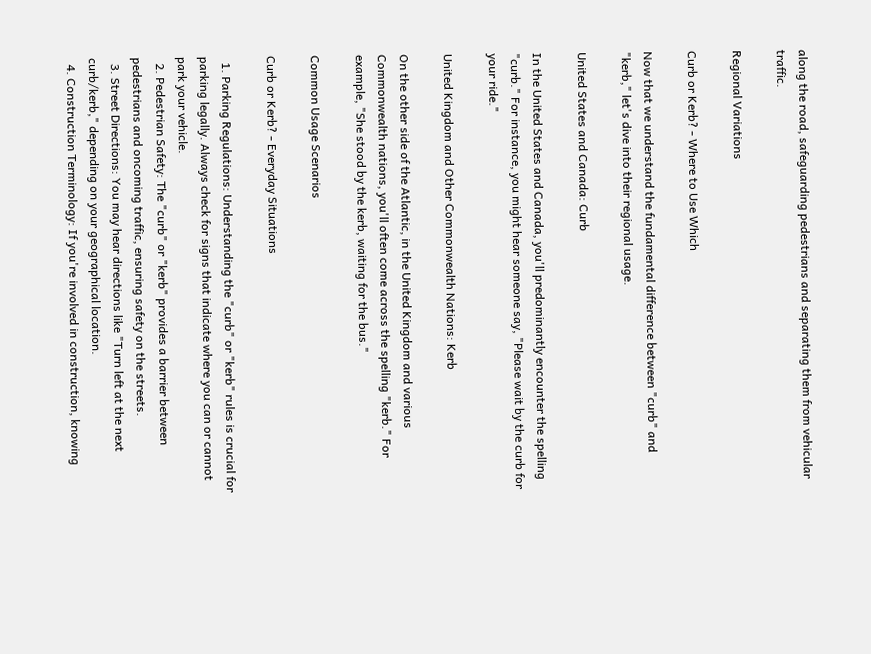along the road, safeguarding pedestrians and separating them from vehicular traffic.

Regional Variations

Curb or Kerb? - Where to Use Which

Now that we understand the fundamental difference between "curb" and "kerb," let's dive into their regional usage.

United States and Canada: Curb

In the United States and Canada, you'll predominantly encounter the spelling "curb." For instance, you might hear someone say, "Please wait by the curb for your ride."

United Kingdom and Other Commonwealth Nations: Kerb

On the other side of the Atlantic, in the United Kingdom and various Commonwealth nations, you'll often come across the spelling "kerb." For example, "She stood by the kerb, waiting for the bus."

Common Usage Scenarios

Curb or Kerb? - Everyday Situations

  1. Parking Regulations: Understanding the "curb" or "kerb" rules is crucial for parking legally. Always check for signs that indicate where you can or cannot park your vehicle.
  2. Pedestrian Safety: The "curb" or "kerb" provides a barrier between pedestrians and oncoming traffic, ensuring safety on the streets.
  3. Street Directions: You may hear directions like "Turn left at the next curb/kerb," depending on your geographical location.
  4. Construction Terminology: If you're involved in construction, knowing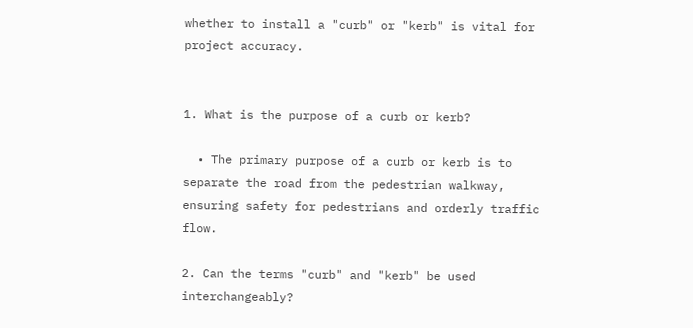whether to install a "curb" or "kerb" is vital for project accuracy.


1. What is the purpose of a curb or kerb?

  • The primary purpose of a curb or kerb is to separate the road from the pedestrian walkway, ensuring safety for pedestrians and orderly traffic flow.

2. Can the terms "curb" and "kerb" be used interchangeably?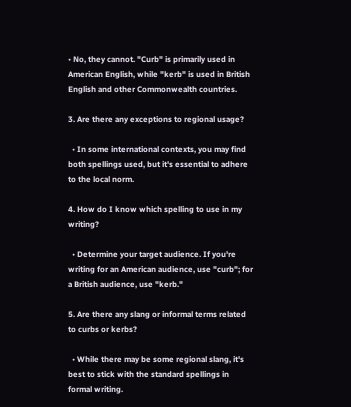• No, they cannot. "Curb" is primarily used in American English, while "kerb" is used in British English and other Commonwealth countries.

3. Are there any exceptions to regional usage?

  • In some international contexts, you may find both spellings used, but it's essential to adhere to the local norm.

4. How do I know which spelling to use in my writing?

  • Determine your target audience. If you're writing for an American audience, use "curb"; for a British audience, use "kerb."

5. Are there any slang or informal terms related to curbs or kerbs?

  • While there may be some regional slang, it's best to stick with the standard spellings in formal writing.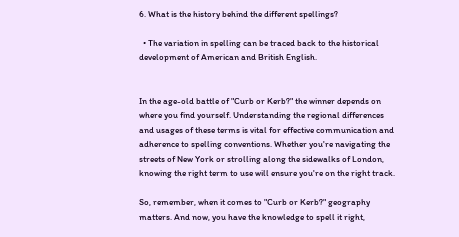6. What is the history behind the different spellings?

  • The variation in spelling can be traced back to the historical development of American and British English.


In the age-old battle of "Curb or Kerb?" the winner depends on where you find yourself. Understanding the regional differences and usages of these terms is vital for effective communication and adherence to spelling conventions. Whether you're navigating the streets of New York or strolling along the sidewalks of London, knowing the right term to use will ensure you're on the right track.

So, remember, when it comes to "Curb or Kerb?" geography matters. And now, you have the knowledge to spell it right,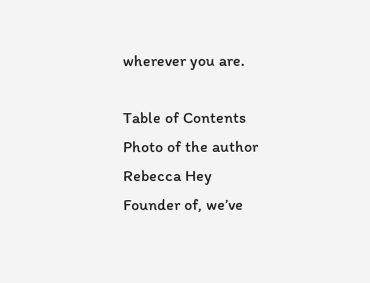wherever you are.

Table of Contents
Photo of the author
Rebecca Hey
Founder of, we’ve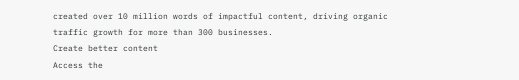created over 10 million words of impactful content, driving organic traffic growth for more than 300 businesses.
Create better content
Access the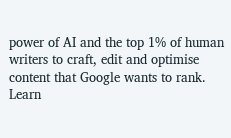power of AI and the top 1% of human writers to craft, edit and optimise content that Google wants to rank.
Learn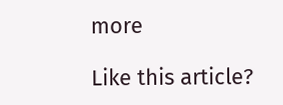more

Like this article?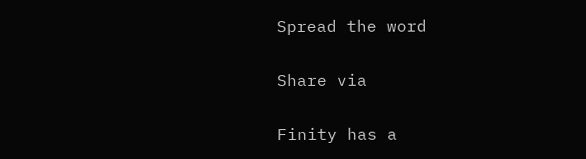Spread the word

Share via

Finity has a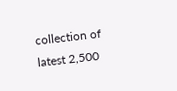collection of latest 2,500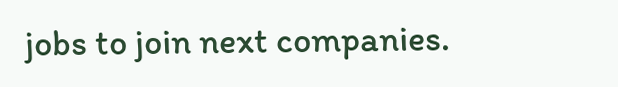jobs to join next companies.